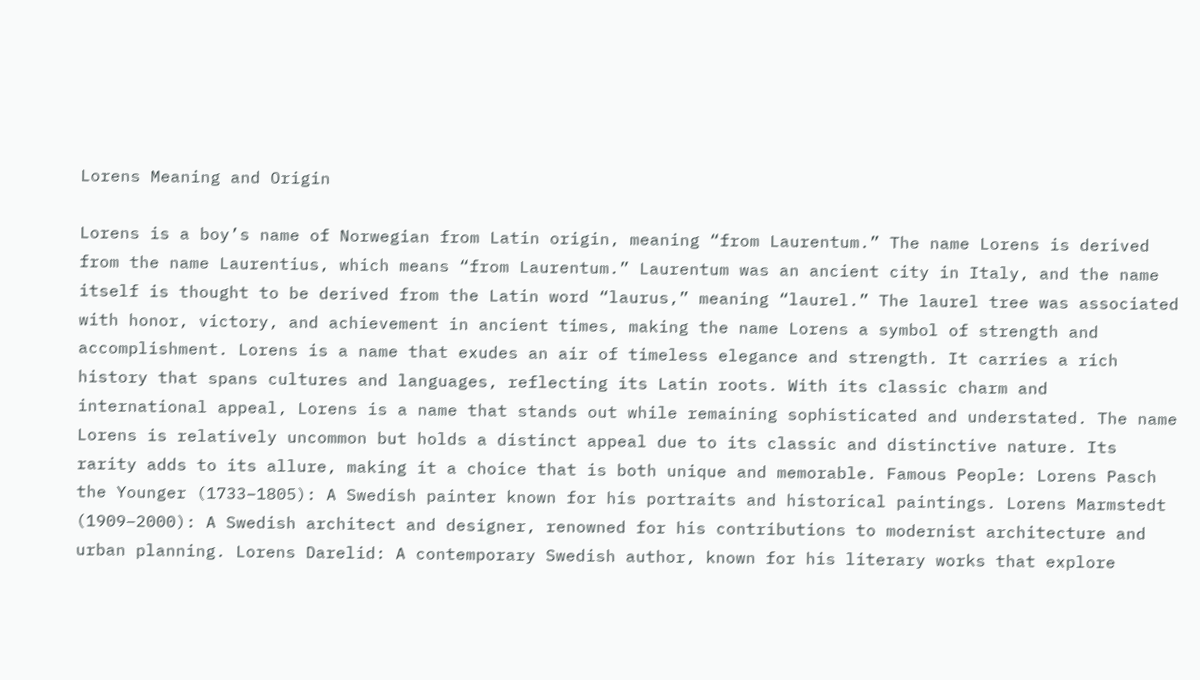Lorens Meaning and Origin

Lorens is a boy’s name of Norwegian from Latin origin, meaning “from Laurentum.” The name Lorens is derived from the name Laurentius, which means “from Laurentum.” Laurentum was an ancient city in Italy, and the name itself is thought to be derived from the Latin word “laurus,” meaning “laurel.” The laurel tree was associated with honor, victory, and achievement in ancient times, making the name Lorens a symbol of strength and accomplishment. Lorens is a name that exudes an air of timeless elegance and strength. It carries a rich history that spans cultures and languages, reflecting its Latin roots. With its classic charm and international appeal, Lorens is a name that stands out while remaining sophisticated and understated. The name Lorens is relatively uncommon but holds a distinct appeal due to its classic and distinctive nature. Its rarity adds to its allure, making it a choice that is both unique and memorable. Famous People: Lorens Pasch the Younger (1733–1805): A Swedish painter known for his portraits and historical paintings. Lorens Marmstedt (1909–2000): A Swedish architect and designer, renowned for his contributions to modernist architecture and urban planning. Lorens Darelid: A contemporary Swedish author, known for his literary works that explore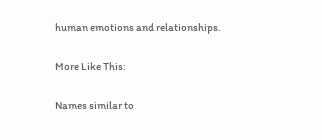human emotions and relationships.

More Like This:

Names similar to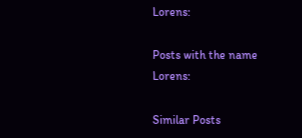Lorens:

Posts with the name Lorens:

Similar Posts